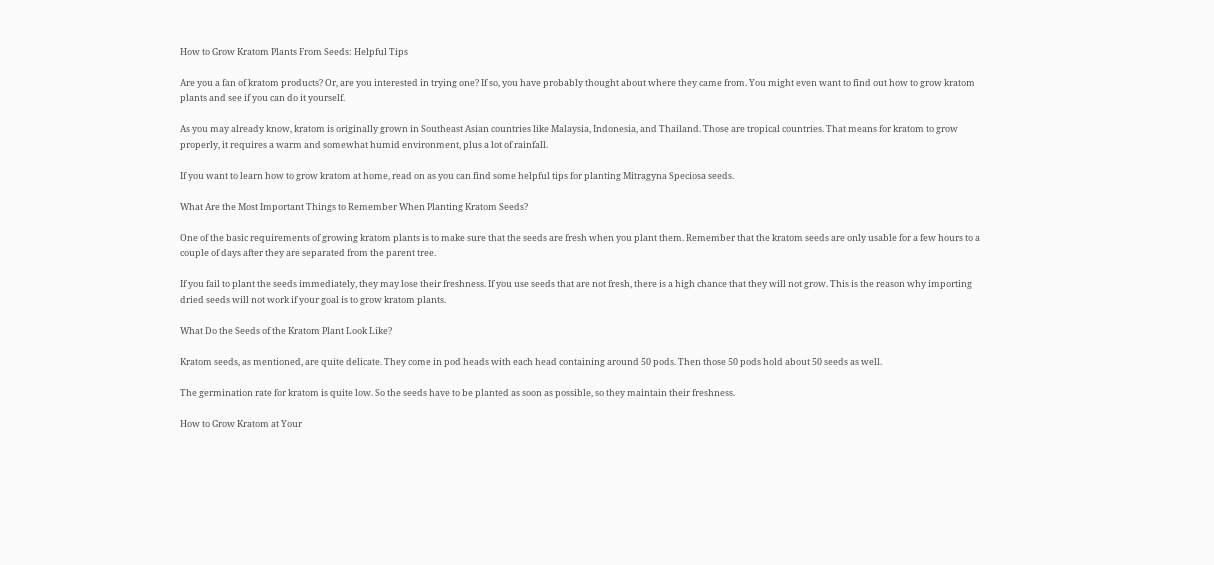How to Grow Kratom Plants From Seeds: Helpful Tips

Are you a fan of kratom products? Or, are you interested in trying one? If so, you have probably thought about where they came from. You might even want to find out how to grow kratom plants and see if you can do it yourself.

As you may already know, kratom is originally grown in Southeast Asian countries like Malaysia, Indonesia, and Thailand. Those are tropical countries. That means for kratom to grow properly, it requires a warm and somewhat humid environment, plus a lot of rainfall.

If you want to learn how to grow kratom at home, read on as you can find some helpful tips for planting Mitragyna Speciosa seeds.

What Are the Most Important Things to Remember When Planting Kratom Seeds?

One of the basic requirements of growing kratom plants is to make sure that the seeds are fresh when you plant them. Remember that the kratom seeds are only usable for a few hours to a couple of days after they are separated from the parent tree.

If you fail to plant the seeds immediately, they may lose their freshness. If you use seeds that are not fresh, there is a high chance that they will not grow. This is the reason why importing dried seeds will not work if your goal is to grow kratom plants.

What Do the Seeds of the Kratom Plant Look Like?

Kratom seeds, as mentioned, are quite delicate. They come in pod heads with each head containing around 50 pods. Then those 50 pods hold about 50 seeds as well.

The germination rate for kratom is quite low. So the seeds have to be planted as soon as possible, so they maintain their freshness.

How to Grow Kratom at Your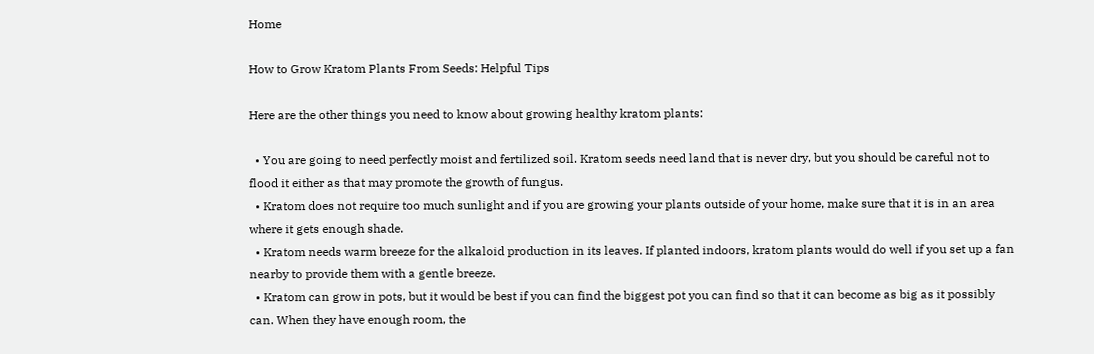Home

How to Grow Kratom Plants From Seeds: Helpful Tips

Here are the other things you need to know about growing healthy kratom plants:

  • You are going to need perfectly moist and fertilized soil. Kratom seeds need land that is never dry, but you should be careful not to flood it either as that may promote the growth of fungus.
  • Kratom does not require too much sunlight and if you are growing your plants outside of your home, make sure that it is in an area where it gets enough shade.
  • Kratom needs warm breeze for the alkaloid production in its leaves. If planted indoors, kratom plants would do well if you set up a fan nearby to provide them with a gentle breeze.
  • Kratom can grow in pots, but it would be best if you can find the biggest pot you can find so that it can become as big as it possibly can. When they have enough room, the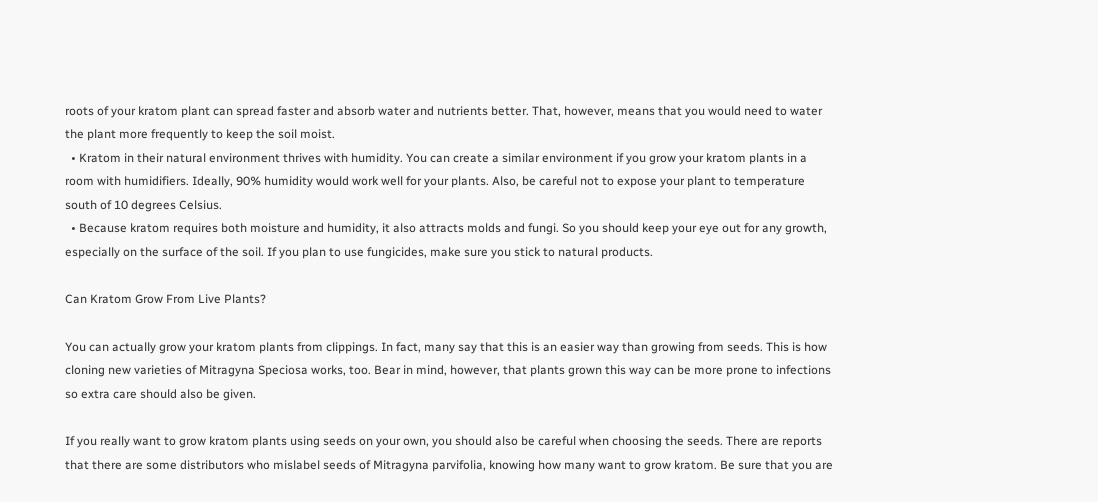roots of your kratom plant can spread faster and absorb water and nutrients better. That, however, means that you would need to water the plant more frequently to keep the soil moist.
  • Kratom in their natural environment thrives with humidity. You can create a similar environment if you grow your kratom plants in a room with humidifiers. Ideally, 90% humidity would work well for your plants. Also, be careful not to expose your plant to temperature south of 10 degrees Celsius.
  • Because kratom requires both moisture and humidity, it also attracts molds and fungi. So you should keep your eye out for any growth, especially on the surface of the soil. If you plan to use fungicides, make sure you stick to natural products.

Can Kratom Grow From Live Plants?

You can actually grow your kratom plants from clippings. In fact, many say that this is an easier way than growing from seeds. This is how cloning new varieties of Mitragyna Speciosa works, too. Bear in mind, however, that plants grown this way can be more prone to infections so extra care should also be given.

If you really want to grow kratom plants using seeds on your own, you should also be careful when choosing the seeds. There are reports that there are some distributors who mislabel seeds of Mitragyna parvifolia, knowing how many want to grow kratom. Be sure that you are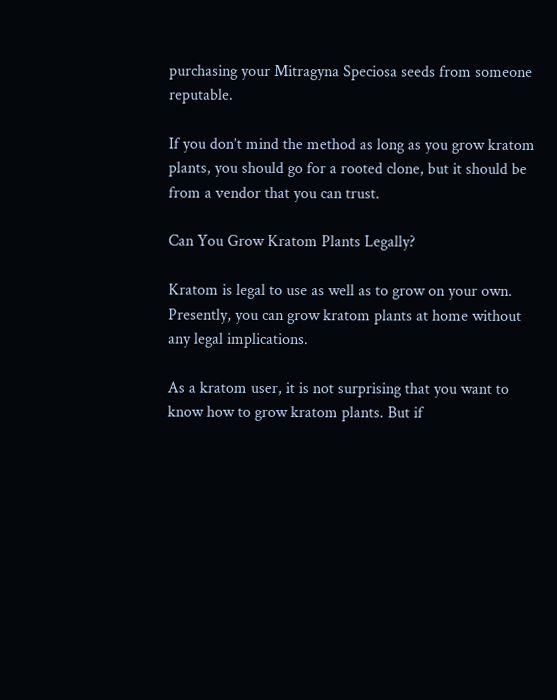purchasing your Mitragyna Speciosa seeds from someone reputable.

If you don’t mind the method as long as you grow kratom plants, you should go for a rooted clone, but it should be from a vendor that you can trust.

Can You Grow Kratom Plants Legally?

Kratom is legal to use as well as to grow on your own. Presently, you can grow kratom plants at home without any legal implications.

As a kratom user, it is not surprising that you want to know how to grow kratom plants. But if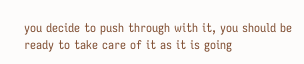you decide to push through with it, you should be ready to take care of it as it is going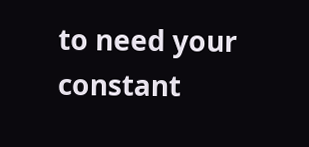to need your constant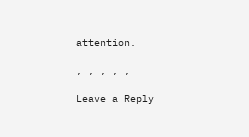attention.

, , , , ,

Leave a Reply